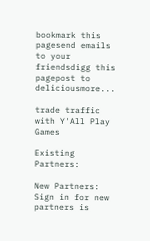bookmark this pagesend emails to your friendsdigg this pagepost to deliciousmore...

trade traffic with Y'All Play Games

Existing Partners:

New Partners:
Sign in for new partners is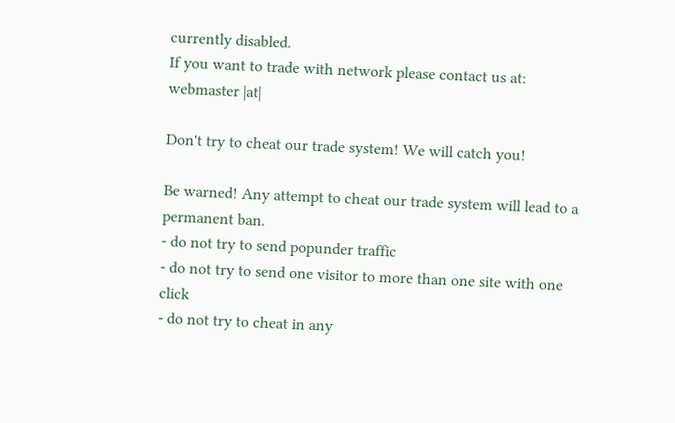currently disabled.
If you want to trade with network please contact us at:
webmaster |at|

Don't try to cheat our trade system! We will catch you!

Be warned! Any attempt to cheat our trade system will lead to a permanent ban.
- do not try to send popunder traffic
- do not try to send one visitor to more than one site with one click
- do not try to cheat in any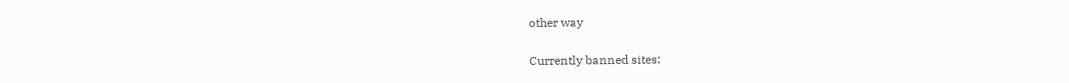other way

Currently banned sites: